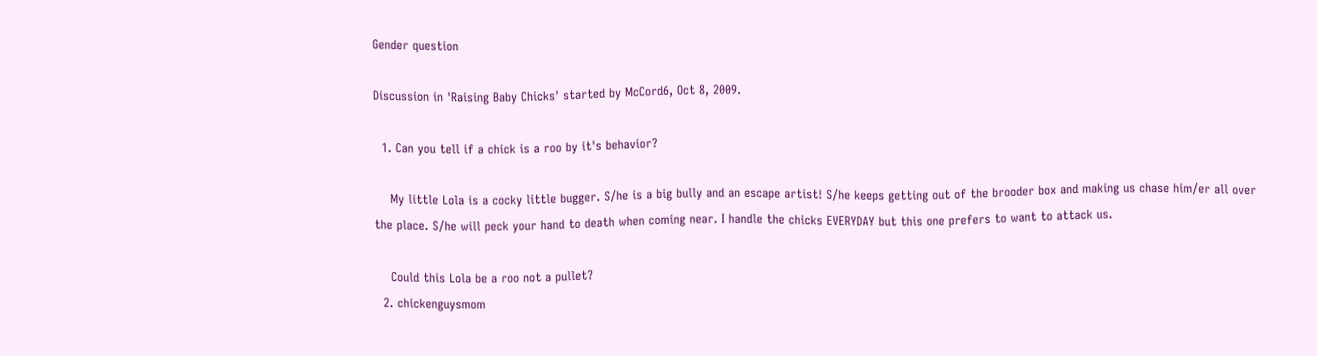Gender question

Discussion in 'Raising Baby Chicks' started by McCord6, Oct 8, 2009.

  1. Can you tell if a chick is a roo by it's behavior?

    My little Lola is a cocky little bugger. S/he is a big bully and an escape artist! S/he keeps getting out of the brooder box and making us chase him/er all over the place. S/he will peck your hand to death when coming near. I handle the chicks EVERYDAY but this one prefers to want to attack us.

    Could this Lola be a roo not a pullet?
  2. chickenguysmom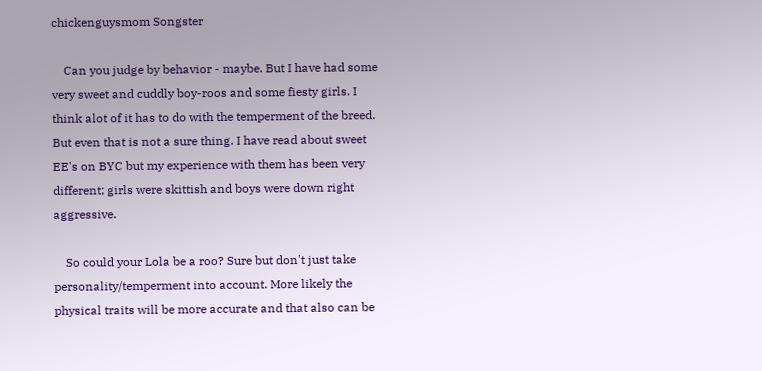chickenguysmom Songster

    Can you judge by behavior - maybe. But I have had some very sweet and cuddly boy-roos and some fiesty girls. I think alot of it has to do with the temperment of the breed. But even that is not a sure thing. I have read about sweet EE's on BYC but my experience with them has been very different; girls were skittish and boys were down right aggressive.

    So could your Lola be a roo? Sure but don't just take personality/temperment into account. More likely the physical traits will be more accurate and that also can be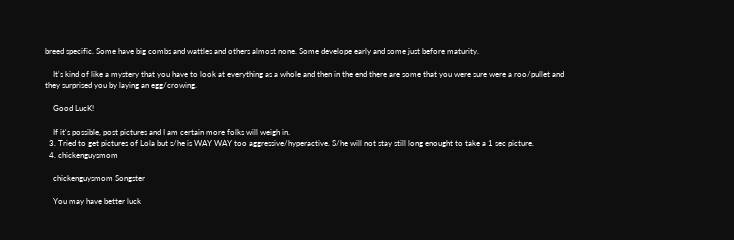breed specific. Some have big combs and wattles and others almost none. Some develope early and some just before maturity.

    It's kind of like a mystery that you have to look at everything as a whole and then in the end there are some that you were sure were a roo/pullet and they surprised you by laying an egg/crowing.

    Good LucK!

    If it's possible, post pictures and I am certain more folks will weigh in.
  3. Tried to get pictures of Lola but s/he is WAY WAY too aggressive/hyperactive. S/he will not stay still long enought to take a 1 sec picture.
  4. chickenguysmom

    chickenguysmom Songster

    You may have better luck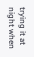trying it at night when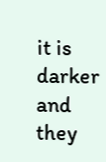it is darker and they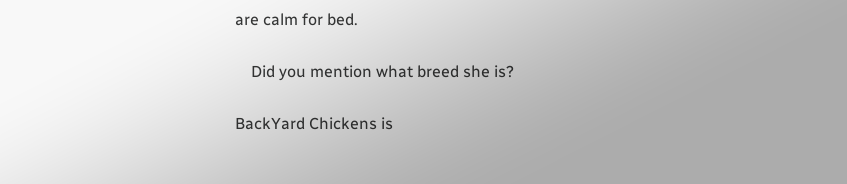are calm for bed.

    Did you mention what breed she is?

BackYard Chickens is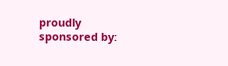proudly sponsored by: